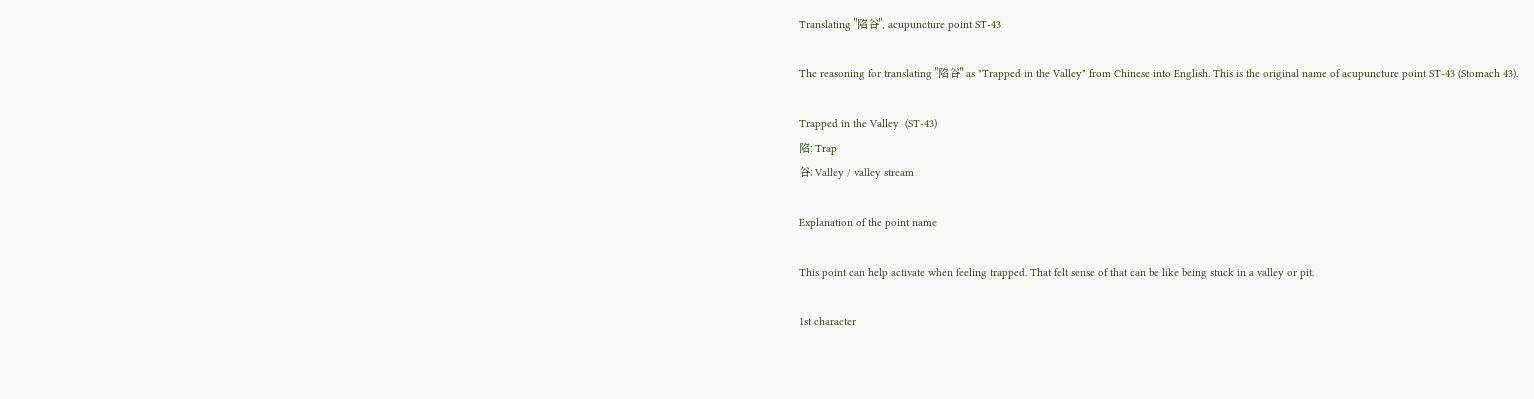Translating "陷谷", acupuncture point ST-43

The reasoning for translating "陷谷" as "Trapped in the Valley" from Chinese into English. This is the original name of acupuncture point ST-43 (Stomach 43).

Trapped in the Valley  (ST-43)
陷: Trap
谷: Valley / valley stream

Explanation of the point name

This point can help activate when feeling trapped. That felt sense of that can be like being stuck in a valley or pit.

1st character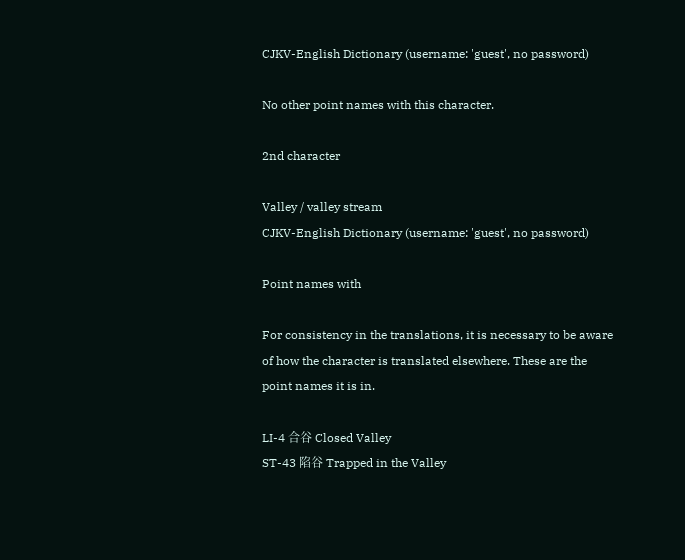CJKV-English Dictionary (username: 'guest', no password)

No other point names with this character.

2nd character

Valley / valley stream
CJKV-English Dictionary (username: 'guest', no password)

Point names with

For consistency in the translations, it is necessary to be aware of how the character is translated elsewhere. These are the point names it is in.

LI-4 合谷 Closed Valley
ST-43 陷谷 Trapped in the Valley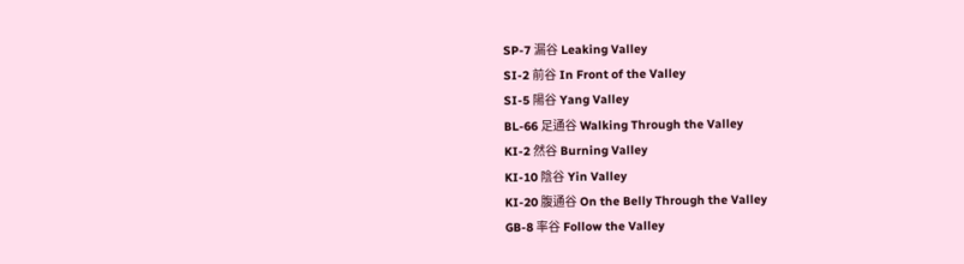SP-7 漏谷 Leaking Valley
SI-2 前谷 In Front of the Valley
SI-5 陽谷 Yang Valley
BL-66 足通谷 Walking Through the Valley
KI-2 然谷 Burning Valley
KI-10 陰谷 Yin Valley
KI-20 腹通谷 On the Belly Through the Valley
GB-8 率谷 Follow the Valley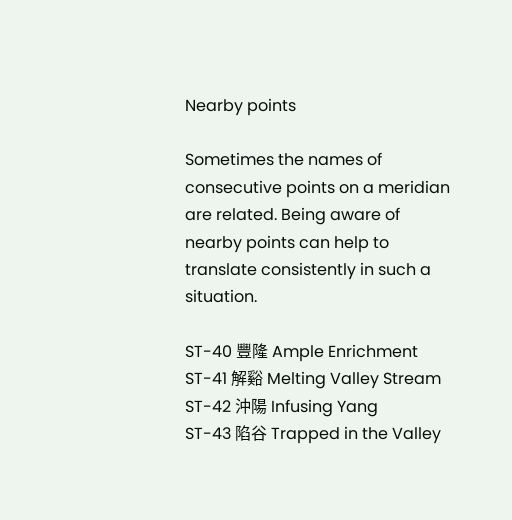Nearby points

Sometimes the names of consecutive points on a meridian are related. Being aware of nearby points can help to translate consistently in such a situation.

ST-40 豐隆 Ample Enrichment
ST-41 解谿 Melting Valley Stream
ST-42 沖陽 Infusing Yang
ST-43 陷谷 Trapped in the Valley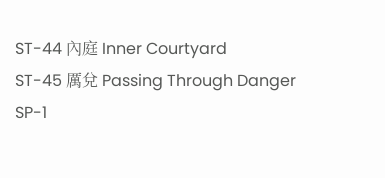ST-44 內庭 Inner Courtyard
ST-45 厲兌 Passing Through Danger
SP-1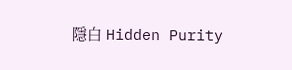隱白 Hidden Purity